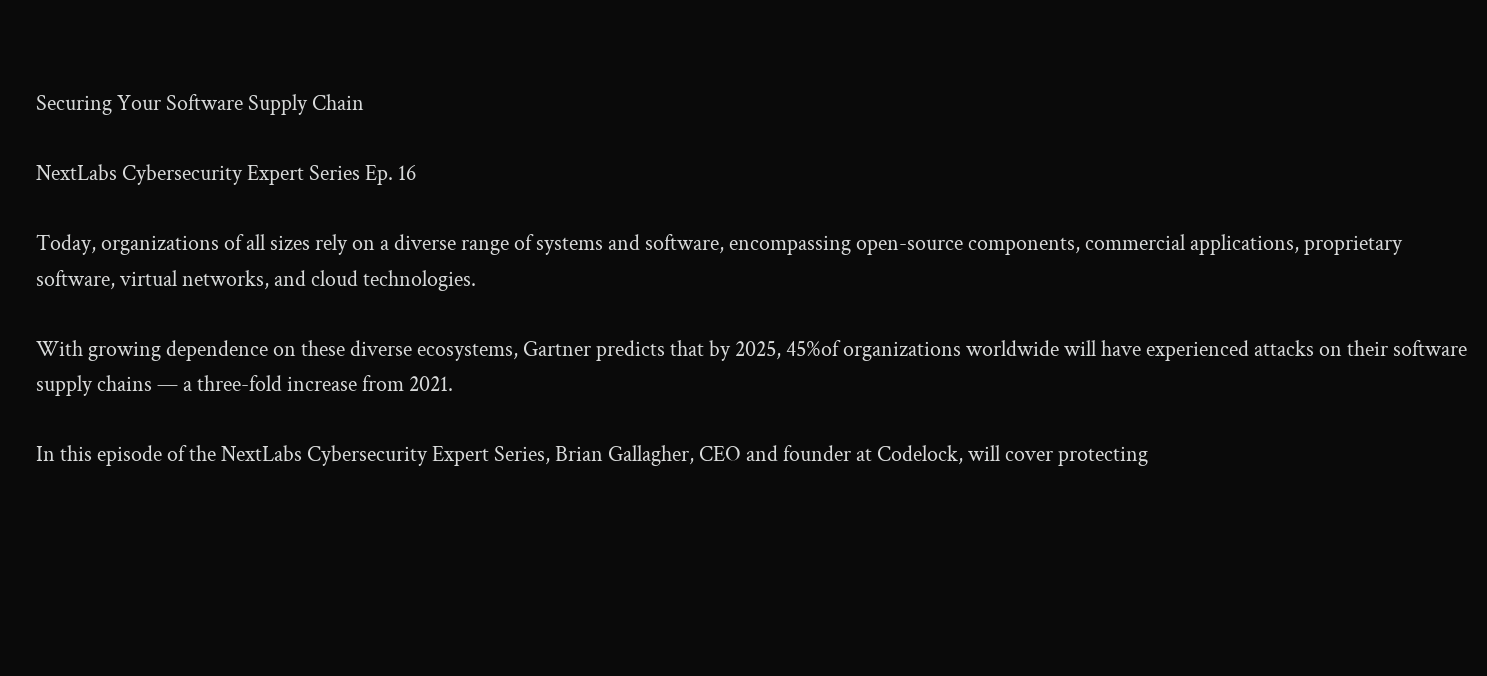Securing Your Software Supply Chain

NextLabs Cybersecurity Expert Series Ep. 16

Today, organizations of all sizes rely on a diverse range of systems and software, encompassing open-source components, commercial applications, proprietary software, virtual networks, and cloud technologies.

With growing dependence on these diverse ecosystems, Gartner predicts that by 2025, 45%of organizations worldwide will have experienced attacks on their software supply chains — a three-fold increase from 2021.

In this episode of the NextLabs Cybersecurity Expert Series, Brian Gallagher, CEO and founder at Codelock, will cover protecting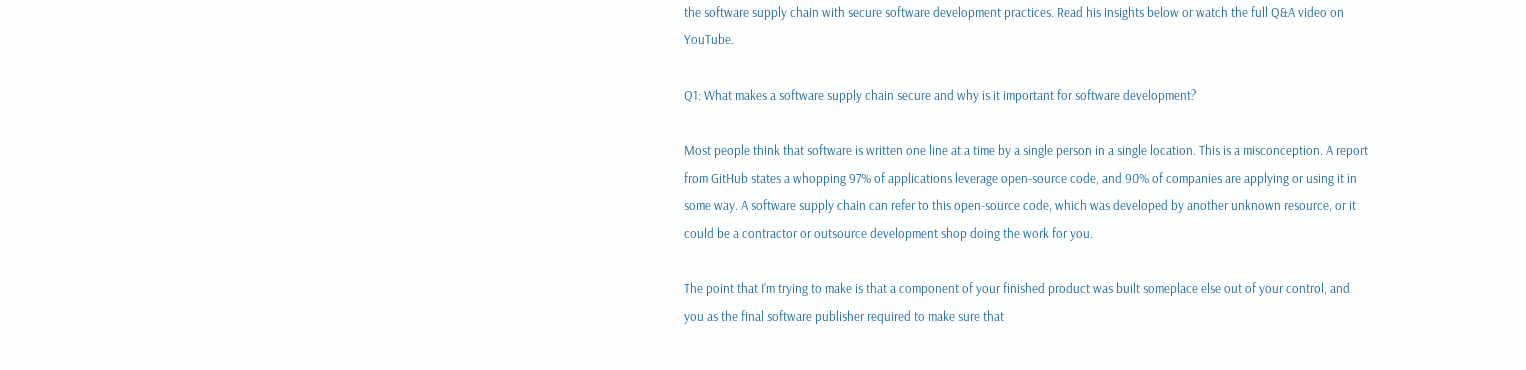the software supply chain with secure software development practices. Read his insights below or watch the full Q&A video on YouTube.

Q1: What makes a software supply chain secure and why is it important for software development?

Most people think that software is written one line at a time by a single person in a single location. This is a misconception. A report from GitHub states a whopping 97% of applications leverage open-source code, and 90% of companies are applying or using it in some way. A software supply chain can refer to this open-source code, which was developed by another unknown resource, or it could be a contractor or outsource development shop doing the work for you.

The point that I’m trying to make is that a component of your finished product was built someplace else out of your control, and you as the final software publisher required to make sure that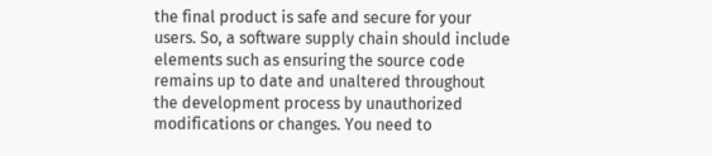the final product is safe and secure for your users. So, a software supply chain should include elements such as ensuring the source code remains up to date and unaltered throughout the development process by unauthorized modifications or changes. You need to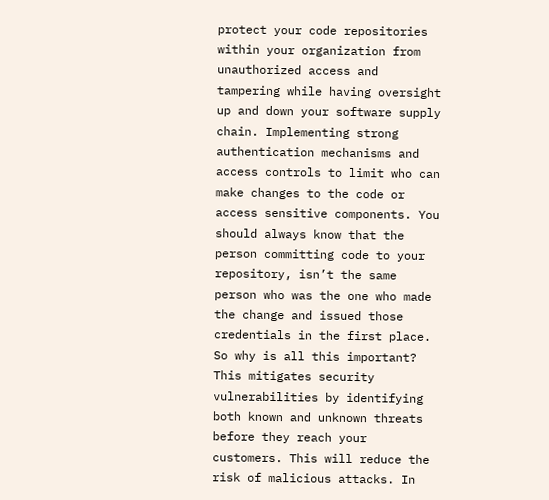protect your code repositories within your organization from unauthorized access and tampering while having oversight up and down your software supply chain. Implementing strong authentication mechanisms and access controls to limit who can make changes to the code or access sensitive components. You should always know that the person committing code to your repository, isn’t the same person who was the one who made the change and issued those credentials in the first place. So why is all this important? This mitigates security vulnerabilities by identifying both known and unknown threats before they reach your customers. This will reduce the risk of malicious attacks. In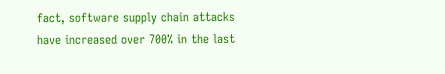fact, software supply chain attacks have increased over 700% in the last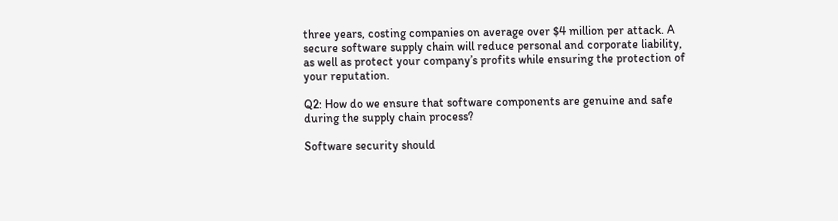three years, costing companies on average over $4 million per attack. A secure software supply chain will reduce personal and corporate liability, as well as protect your company’s profits while ensuring the protection of your reputation.

Q2: How do we ensure that software components are genuine and safe during the supply chain process?

Software security should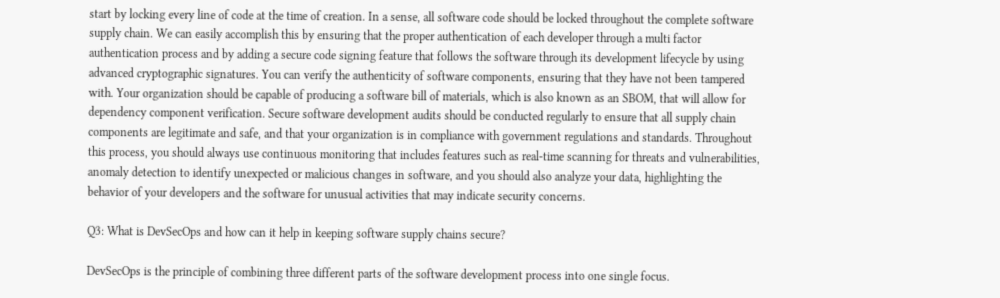start by locking every line of code at the time of creation. In a sense, all software code should be locked throughout the complete software supply chain. We can easily accomplish this by ensuring that the proper authentication of each developer through a multi factor authentication process and by adding a secure code signing feature that follows the software through its development lifecycle by using advanced cryptographic signatures. You can verify the authenticity of software components, ensuring that they have not been tampered with. Your organization should be capable of producing a software bill of materials, which is also known as an SBOM, that will allow for dependency component verification. Secure software development audits should be conducted regularly to ensure that all supply chain components are legitimate and safe, and that your organization is in compliance with government regulations and standards. Throughout this process, you should always use continuous monitoring that includes features such as real-time scanning for threats and vulnerabilities, anomaly detection to identify unexpected or malicious changes in software, and you should also analyze your data, highlighting the behavior of your developers and the software for unusual activities that may indicate security concerns.

Q3: What is DevSecOps and how can it help in keeping software supply chains secure?

DevSecOps is the principle of combining three different parts of the software development process into one single focus.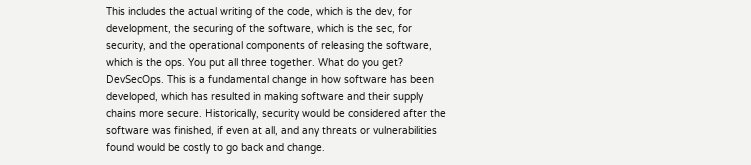This includes the actual writing of the code, which is the dev, for development, the securing of the software, which is the sec, for security, and the operational components of releasing the software, which is the ops. You put all three together. What do you get? DevSecOps. This is a fundamental change in how software has been developed, which has resulted in making software and their supply chains more secure. Historically, security would be considered after the software was finished, if even at all, and any threats or vulnerabilities found would be costly to go back and change.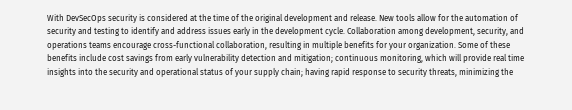With DevSecOps security is considered at the time of the original development and release. New tools allow for the automation of security and testing to identify and address issues early in the development cycle. Collaboration among development, security, and operations teams encourage cross-functional collaboration, resulting in multiple benefits for your organization. Some of these benefits include cost savings from early vulnerability detection and mitigation; continuous monitoring, which will provide real time insights into the security and operational status of your supply chain; having rapid response to security threats, minimizing the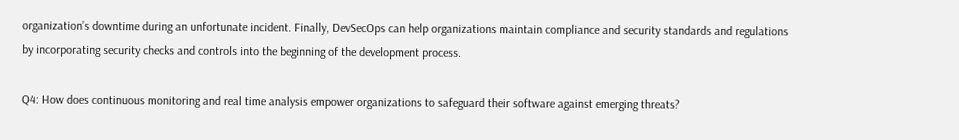organization’s downtime during an unfortunate incident. Finally, DevSecOps can help organizations maintain compliance and security standards and regulations by incorporating security checks and controls into the beginning of the development process.

Q4: How does continuous monitoring and real time analysis empower organizations to safeguard their software against emerging threats?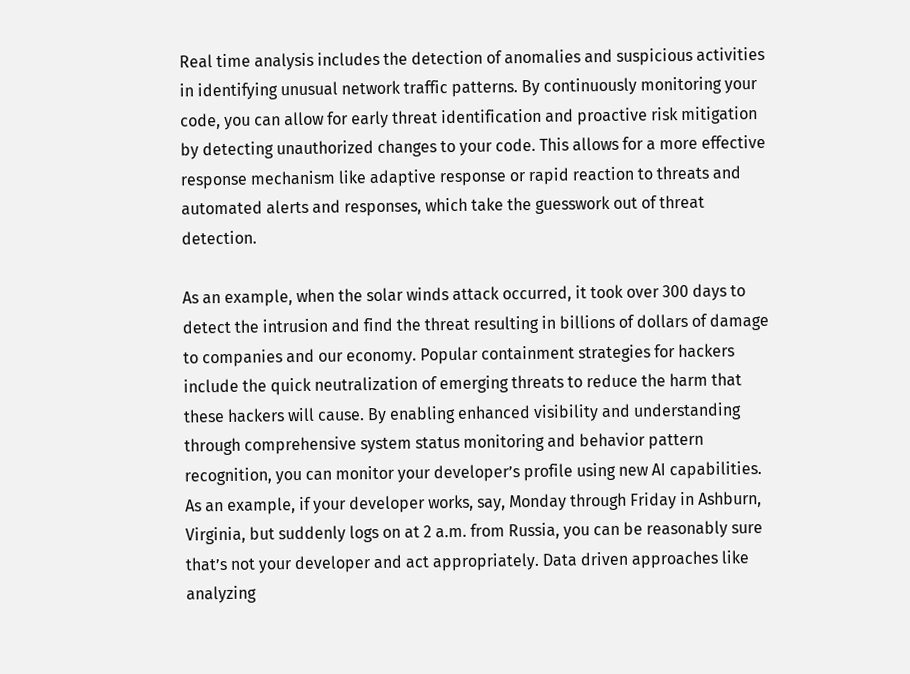Real time analysis includes the detection of anomalies and suspicious activities in identifying unusual network traffic patterns. By continuously monitoring your code, you can allow for early threat identification and proactive risk mitigation by detecting unauthorized changes to your code. This allows for a more effective response mechanism like adaptive response or rapid reaction to threats and automated alerts and responses, which take the guesswork out of threat detection.

As an example, when the solar winds attack occurred, it took over 300 days to detect the intrusion and find the threat resulting in billions of dollars of damage to companies and our economy. Popular containment strategies for hackers include the quick neutralization of emerging threats to reduce the harm that these hackers will cause. By enabling enhanced visibility and understanding through comprehensive system status monitoring and behavior pattern recognition, you can monitor your developer’s profile using new AI capabilities. As an example, if your developer works, say, Monday through Friday in Ashburn, Virginia, but suddenly logs on at 2 a.m. from Russia, you can be reasonably sure that’s not your developer and act appropriately. Data driven approaches like analyzing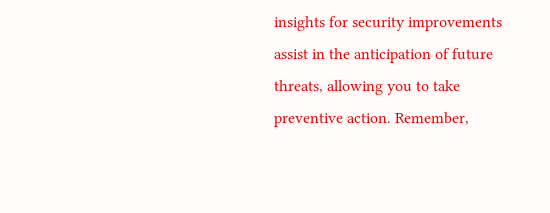insights for security improvements assist in the anticipation of future threats, allowing you to take preventive action. Remember,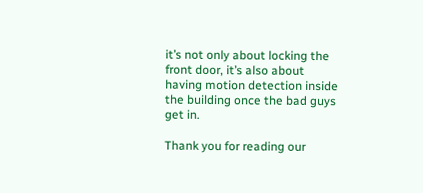it’s not only about locking the front door, it’s also about having motion detection inside the building once the bad guys get in.

Thank you for reading our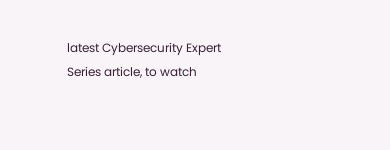latest Cybersecurity Expert Series article, to watch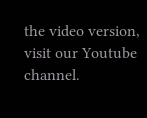the video version, visit our Youtube channel.